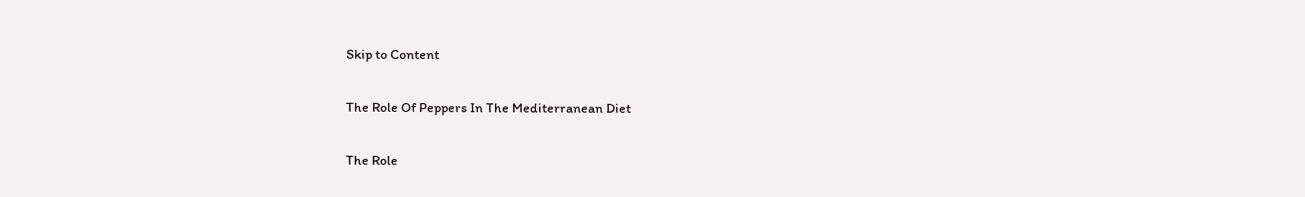Skip to Content

The Role Of Peppers In The Mediterranean Diet

The Role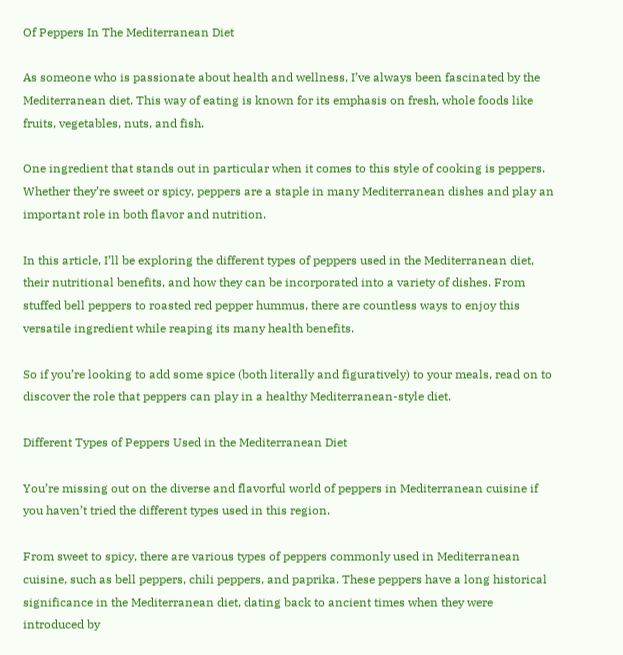Of Peppers In The Mediterranean Diet

As someone who is passionate about health and wellness, I’ve always been fascinated by the Mediterranean diet. This way of eating is known for its emphasis on fresh, whole foods like fruits, vegetables, nuts, and fish.

One ingredient that stands out in particular when it comes to this style of cooking is peppers. Whether they’re sweet or spicy, peppers are a staple in many Mediterranean dishes and play an important role in both flavor and nutrition.

In this article, I’ll be exploring the different types of peppers used in the Mediterranean diet, their nutritional benefits, and how they can be incorporated into a variety of dishes. From stuffed bell peppers to roasted red pepper hummus, there are countless ways to enjoy this versatile ingredient while reaping its many health benefits.

So if you’re looking to add some spice (both literally and figuratively) to your meals, read on to discover the role that peppers can play in a healthy Mediterranean-style diet.

Different Types of Peppers Used in the Mediterranean Diet

You’re missing out on the diverse and flavorful world of peppers in Mediterranean cuisine if you haven’t tried the different types used in this region.

From sweet to spicy, there are various types of peppers commonly used in Mediterranean cuisine, such as bell peppers, chili peppers, and paprika. These peppers have a long historical significance in the Mediterranean diet, dating back to ancient times when they were introduced by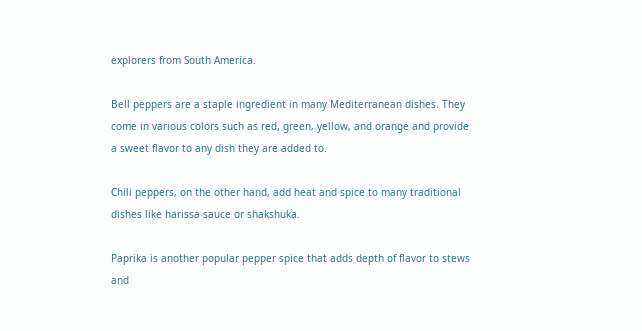explorers from South America.

Bell peppers are a staple ingredient in many Mediterranean dishes. They come in various colors such as red, green, yellow, and orange and provide a sweet flavor to any dish they are added to.

Chili peppers, on the other hand, add heat and spice to many traditional dishes like harissa sauce or shakshuka.

Paprika is another popular pepper spice that adds depth of flavor to stews and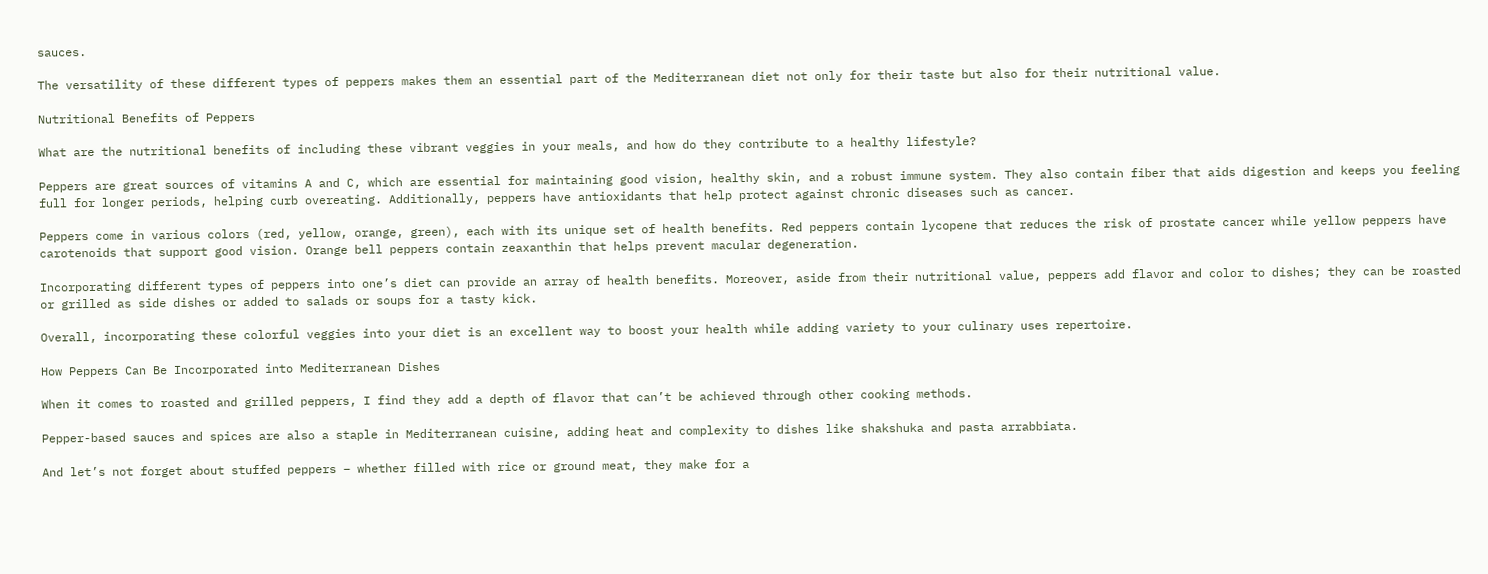sauces.

The versatility of these different types of peppers makes them an essential part of the Mediterranean diet not only for their taste but also for their nutritional value.

Nutritional Benefits of Peppers

What are the nutritional benefits of including these vibrant veggies in your meals, and how do they contribute to a healthy lifestyle?

Peppers are great sources of vitamins A and C, which are essential for maintaining good vision, healthy skin, and a robust immune system. They also contain fiber that aids digestion and keeps you feeling full for longer periods, helping curb overeating. Additionally, peppers have antioxidants that help protect against chronic diseases such as cancer.

Peppers come in various colors (red, yellow, orange, green), each with its unique set of health benefits. Red peppers contain lycopene that reduces the risk of prostate cancer while yellow peppers have carotenoids that support good vision. Orange bell peppers contain zeaxanthin that helps prevent macular degeneration.

Incorporating different types of peppers into one’s diet can provide an array of health benefits. Moreover, aside from their nutritional value, peppers add flavor and color to dishes; they can be roasted or grilled as side dishes or added to salads or soups for a tasty kick.

Overall, incorporating these colorful veggies into your diet is an excellent way to boost your health while adding variety to your culinary uses repertoire.

How Peppers Can Be Incorporated into Mediterranean Dishes

When it comes to roasted and grilled peppers, I find they add a depth of flavor that can’t be achieved through other cooking methods.

Pepper-based sauces and spices are also a staple in Mediterranean cuisine, adding heat and complexity to dishes like shakshuka and pasta arrabbiata.

And let’s not forget about stuffed peppers – whether filled with rice or ground meat, they make for a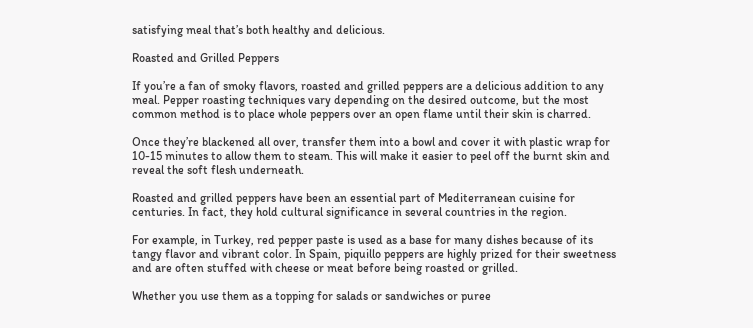satisfying meal that’s both healthy and delicious.

Roasted and Grilled Peppers

If you’re a fan of smoky flavors, roasted and grilled peppers are a delicious addition to any meal. Pepper roasting techniques vary depending on the desired outcome, but the most common method is to place whole peppers over an open flame until their skin is charred.

Once they’re blackened all over, transfer them into a bowl and cover it with plastic wrap for 10-15 minutes to allow them to steam. This will make it easier to peel off the burnt skin and reveal the soft flesh underneath.

Roasted and grilled peppers have been an essential part of Mediterranean cuisine for centuries. In fact, they hold cultural significance in several countries in the region.

For example, in Turkey, red pepper paste is used as a base for many dishes because of its tangy flavor and vibrant color. In Spain, piquillo peppers are highly prized for their sweetness and are often stuffed with cheese or meat before being roasted or grilled.

Whether you use them as a topping for salads or sandwiches or puree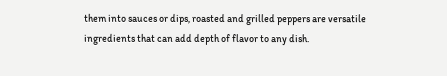them into sauces or dips, roasted and grilled peppers are versatile ingredients that can add depth of flavor to any dish.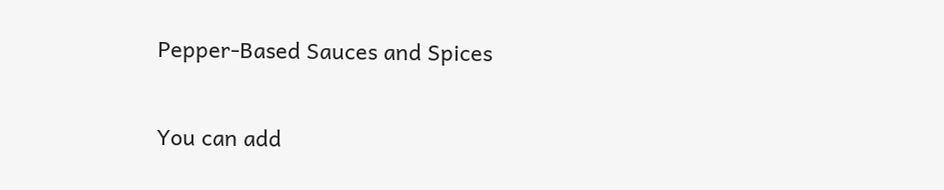Pepper-Based Sauces and Spices

You can add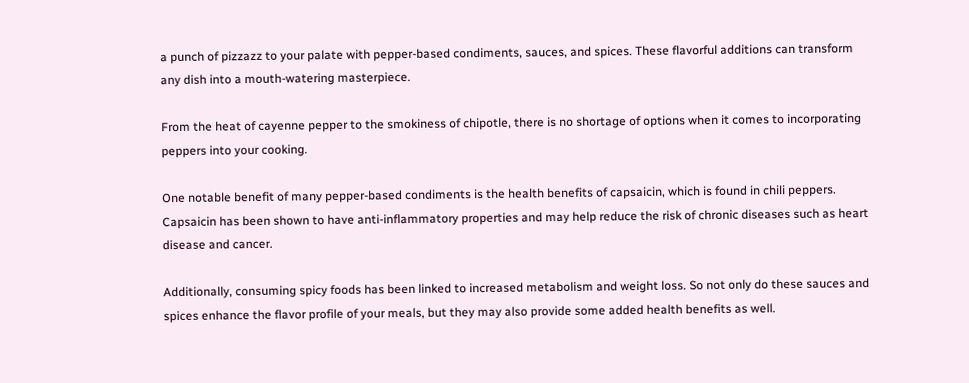a punch of pizzazz to your palate with pepper-based condiments, sauces, and spices. These flavorful additions can transform any dish into a mouth-watering masterpiece.

From the heat of cayenne pepper to the smokiness of chipotle, there is no shortage of options when it comes to incorporating peppers into your cooking.

One notable benefit of many pepper-based condiments is the health benefits of capsaicin, which is found in chili peppers. Capsaicin has been shown to have anti-inflammatory properties and may help reduce the risk of chronic diseases such as heart disease and cancer.

Additionally, consuming spicy foods has been linked to increased metabolism and weight loss. So not only do these sauces and spices enhance the flavor profile of your meals, but they may also provide some added health benefits as well.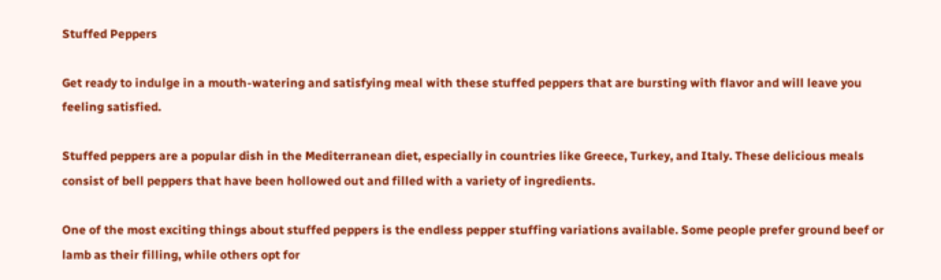Stuffed Peppers

Get ready to indulge in a mouth-watering and satisfying meal with these stuffed peppers that are bursting with flavor and will leave you feeling satisfied.

Stuffed peppers are a popular dish in the Mediterranean diet, especially in countries like Greece, Turkey, and Italy. These delicious meals consist of bell peppers that have been hollowed out and filled with a variety of ingredients.

One of the most exciting things about stuffed peppers is the endless pepper stuffing variations available. Some people prefer ground beef or lamb as their filling, while others opt for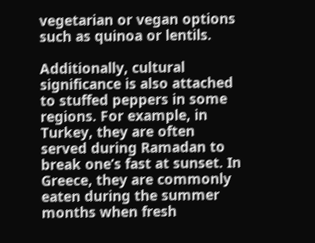vegetarian or vegan options such as quinoa or lentils.

Additionally, cultural significance is also attached to stuffed peppers in some regions. For example, in Turkey, they are often served during Ramadan to break one’s fast at sunset. In Greece, they are commonly eaten during the summer months when fresh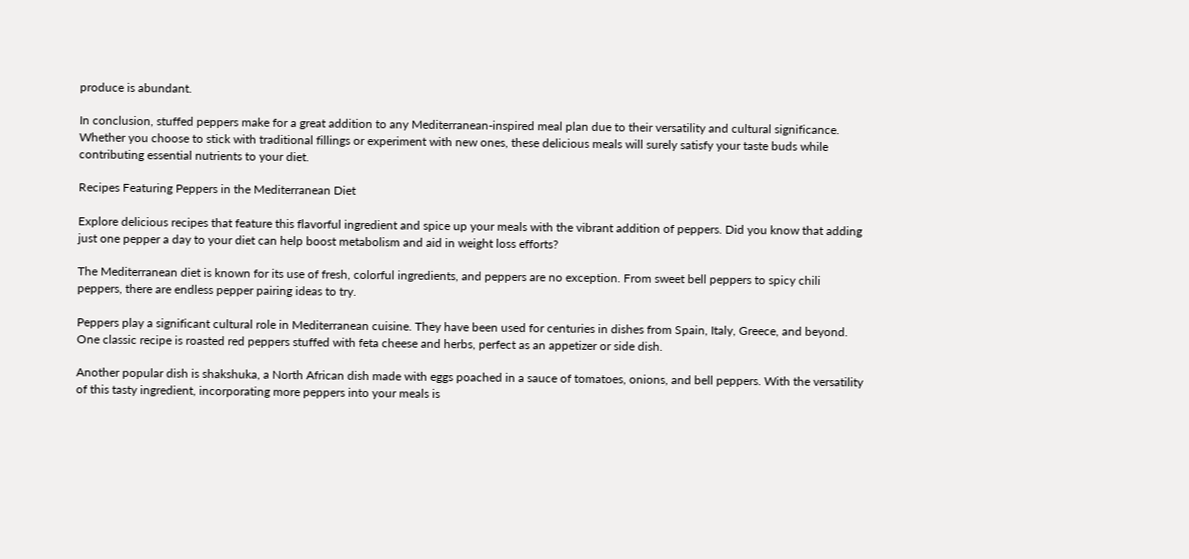produce is abundant.

In conclusion, stuffed peppers make for a great addition to any Mediterranean-inspired meal plan due to their versatility and cultural significance. Whether you choose to stick with traditional fillings or experiment with new ones, these delicious meals will surely satisfy your taste buds while contributing essential nutrients to your diet.

Recipes Featuring Peppers in the Mediterranean Diet

Explore delicious recipes that feature this flavorful ingredient and spice up your meals with the vibrant addition of peppers. Did you know that adding just one pepper a day to your diet can help boost metabolism and aid in weight loss efforts?

The Mediterranean diet is known for its use of fresh, colorful ingredients, and peppers are no exception. From sweet bell peppers to spicy chili peppers, there are endless pepper pairing ideas to try.

Peppers play a significant cultural role in Mediterranean cuisine. They have been used for centuries in dishes from Spain, Italy, Greece, and beyond. One classic recipe is roasted red peppers stuffed with feta cheese and herbs, perfect as an appetizer or side dish.

Another popular dish is shakshuka, a North African dish made with eggs poached in a sauce of tomatoes, onions, and bell peppers. With the versatility of this tasty ingredient, incorporating more peppers into your meals is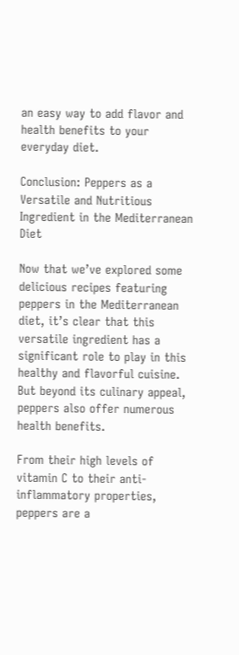an easy way to add flavor and health benefits to your everyday diet.

Conclusion: Peppers as a Versatile and Nutritious Ingredient in the Mediterranean Diet

Now that we’ve explored some delicious recipes featuring peppers in the Mediterranean diet, it’s clear that this versatile ingredient has a significant role to play in this healthy and flavorful cuisine. But beyond its culinary appeal, peppers also offer numerous health benefits.

From their high levels of vitamin C to their anti-inflammatory properties, peppers are a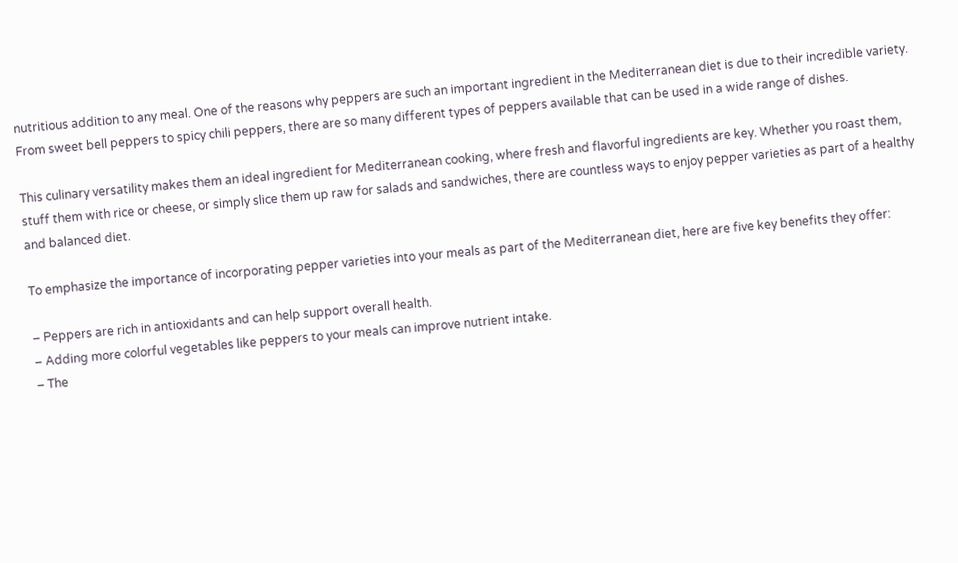nutritious addition to any meal. One of the reasons why peppers are such an important ingredient in the Mediterranean diet is due to their incredible variety. From sweet bell peppers to spicy chili peppers, there are so many different types of peppers available that can be used in a wide range of dishes.

This culinary versatility makes them an ideal ingredient for Mediterranean cooking, where fresh and flavorful ingredients are key. Whether you roast them, stuff them with rice or cheese, or simply slice them up raw for salads and sandwiches, there are countless ways to enjoy pepper varieties as part of a healthy and balanced diet.

To emphasize the importance of incorporating pepper varieties into your meals as part of the Mediterranean diet, here are five key benefits they offer:

– Peppers are rich in antioxidants and can help support overall health.
– Adding more colorful vegetables like peppers to your meals can improve nutrient intake.
– The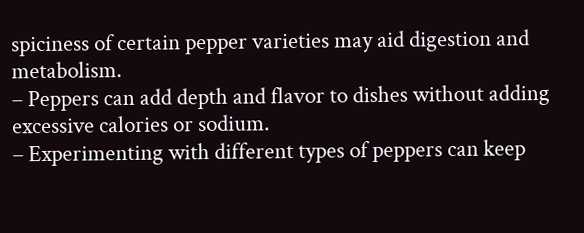spiciness of certain pepper varieties may aid digestion and metabolism.
– Peppers can add depth and flavor to dishes without adding excessive calories or sodium.
– Experimenting with different types of peppers can keep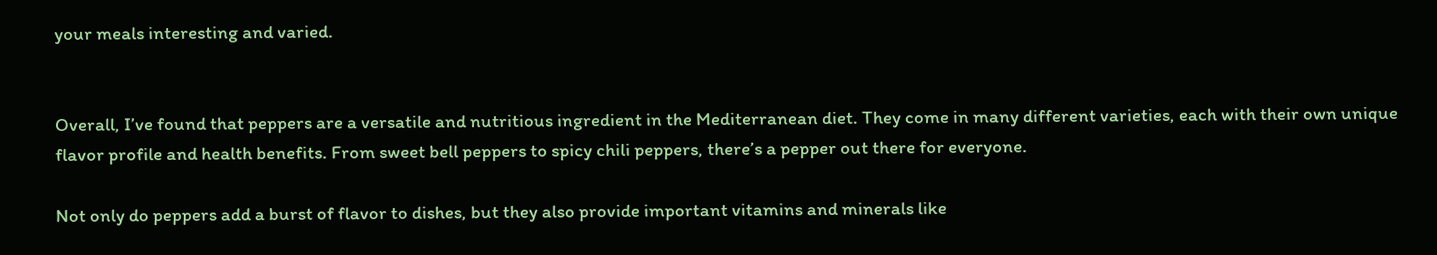your meals interesting and varied.


Overall, I’ve found that peppers are a versatile and nutritious ingredient in the Mediterranean diet. They come in many different varieties, each with their own unique flavor profile and health benefits. From sweet bell peppers to spicy chili peppers, there’s a pepper out there for everyone.

Not only do peppers add a burst of flavor to dishes, but they also provide important vitamins and minerals like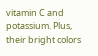vitamin C and potassium. Plus, their bright colors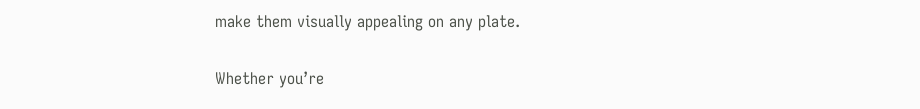make them visually appealing on any plate.

Whether you’re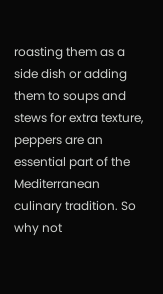roasting them as a side dish or adding them to soups and stews for extra texture, peppers are an essential part of the Mediterranean culinary tradition. So why not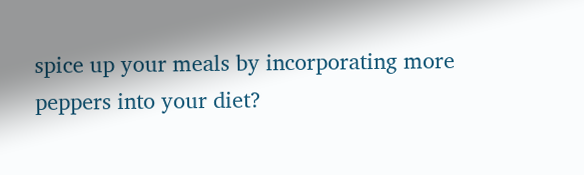spice up your meals by incorporating more peppers into your diet?